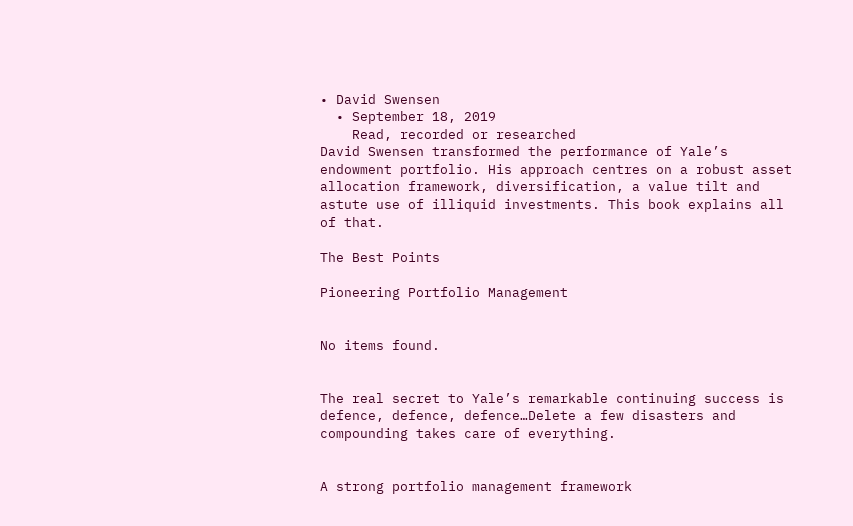• David Swensen
  • September 18, 2019
    Read, recorded or researched
David Swensen transformed the performance of Yale’s endowment portfolio. His approach centres on a robust asset allocation framework, diversification, a value tilt and astute use of illiquid investments. This book explains all of that.

The Best Points

Pioneering Portfolio Management


No items found.


The real secret to Yale’s remarkable continuing success is defence, defence, defence…Delete a few disasters and compounding takes care of everything.


A strong portfolio management framework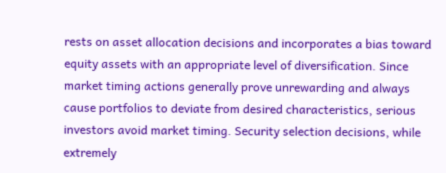rests on asset allocation decisions and incorporates a bias toward equity assets with an appropriate level of diversification. Since market timing actions generally prove unrewarding and always cause portfolios to deviate from desired characteristics, serious investors avoid market timing. Security selection decisions, while extremely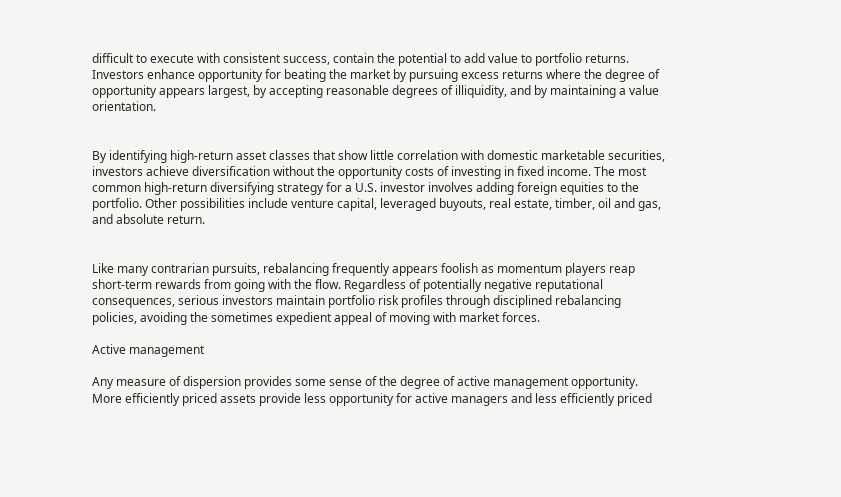difficult to execute with consistent success, contain the potential to add value to portfolio returns. Investors enhance opportunity for beating the market by pursuing excess returns where the degree of opportunity appears largest, by accepting reasonable degrees of illiquidity, and by maintaining a value orientation.


By identifying high-return asset classes that show little correlation with domestic marketable securities, investors achieve diversification without the opportunity costs of investing in fixed income. The most common high-return diversifying strategy for a U.S. investor involves adding foreign equities to the portfolio. Other possibilities include venture capital, leveraged buyouts, real estate, timber, oil and gas, and absolute return.


Like many contrarian pursuits, rebalancing frequently appears foolish as momentum players reap short-term rewards from going with the flow. Regardless of potentially negative reputational consequences, serious investors maintain portfolio risk profiles through disciplined rebalancing policies, avoiding the sometimes expedient appeal of moving with market forces.

Active management

Any measure of dispersion provides some sense of the degree of active management opportunity. More efficiently priced assets provide less opportunity for active managers and less efficiently priced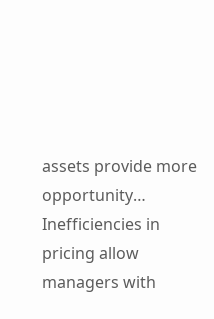assets provide more opportunity… Inefficiencies in pricing allow managers with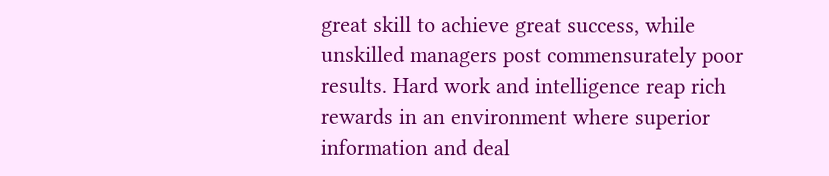great skill to achieve great success, while unskilled managers post commensurately poor results. Hard work and intelligence reap rich rewards in an environment where superior information and deal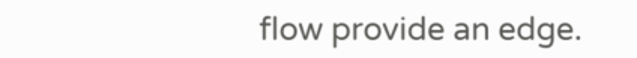flow provide an edge.